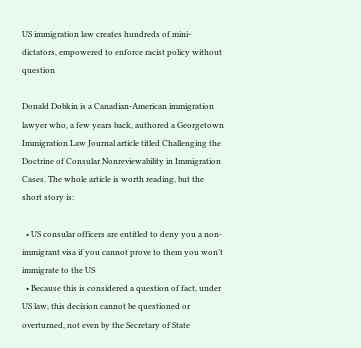US immigration law creates hundreds of mini-dictators, empowered to enforce racist policy without question

Donald Dobkin is a Canadian-American immigration lawyer who, a few years back, authored a Georgetown Immigration Law Journal article titled Challenging the Doctrine of Consular Nonreviewability in Immigration Cases. The whole article is worth reading, but the short story is:

  • US consular officers are entitled to deny you a non-immigrant visa if you cannot prove to them you won’t immigrate to the US
  • Because this is considered a question of fact, under US law, this decision cannot be questioned or overturned, not even by the Secretary of State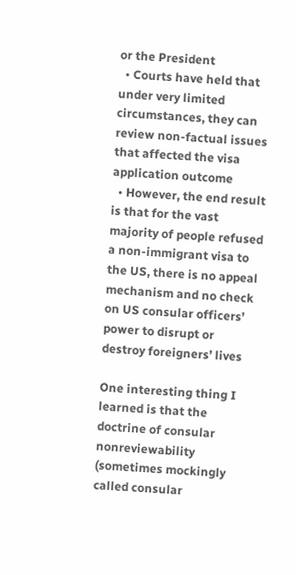or the President
  • Courts have held that under very limited circumstances, they can review non-factual issues that affected the visa application outcome
  • However, the end result is that for the vast majority of people refused a non-immigrant visa to the US, there is no appeal mechanism and no check on US consular officers’ power to disrupt or destroy foreigners’ lives

One interesting thing I learned is that the doctrine of consular nonreviewability (sometimes mockingly called consular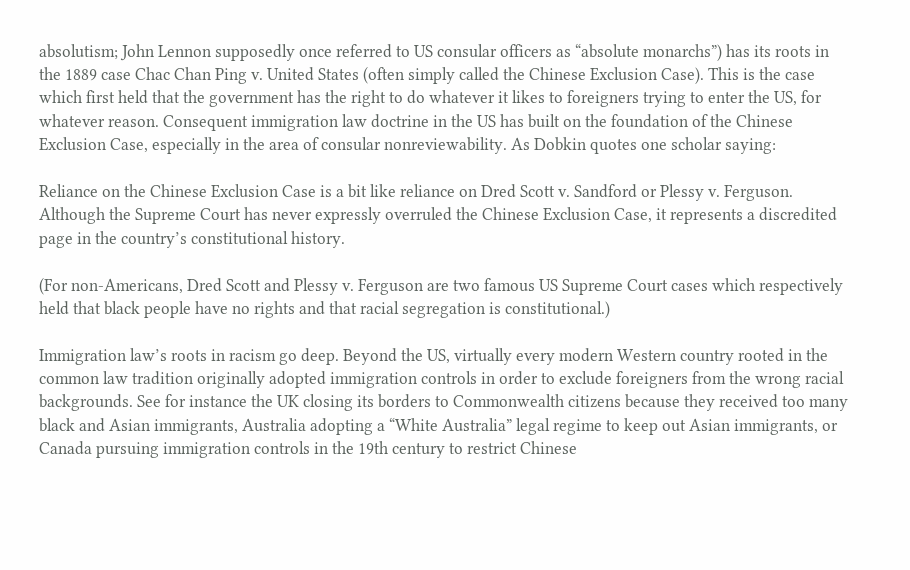absolutism; John Lennon supposedly once referred to US consular officers as “absolute monarchs”) has its roots in the 1889 case Chac Chan Ping v. United States (often simply called the Chinese Exclusion Case). This is the case which first held that the government has the right to do whatever it likes to foreigners trying to enter the US, for whatever reason. Consequent immigration law doctrine in the US has built on the foundation of the Chinese Exclusion Case, especially in the area of consular nonreviewability. As Dobkin quotes one scholar saying:

Reliance on the Chinese Exclusion Case is a bit like reliance on Dred Scott v. Sandford or Plessy v. Ferguson. Although the Supreme Court has never expressly overruled the Chinese Exclusion Case, it represents a discredited page in the country’s constitutional history.

(For non-Americans, Dred Scott and Plessy v. Ferguson are two famous US Supreme Court cases which respectively held that black people have no rights and that racial segregation is constitutional.)

Immigration law’s roots in racism go deep. Beyond the US, virtually every modern Western country rooted in the common law tradition originally adopted immigration controls in order to exclude foreigners from the wrong racial backgrounds. See for instance the UK closing its borders to Commonwealth citizens because they received too many black and Asian immigrants, Australia adopting a “White Australia” legal regime to keep out Asian immigrants, or Canada pursuing immigration controls in the 19th century to restrict Chinese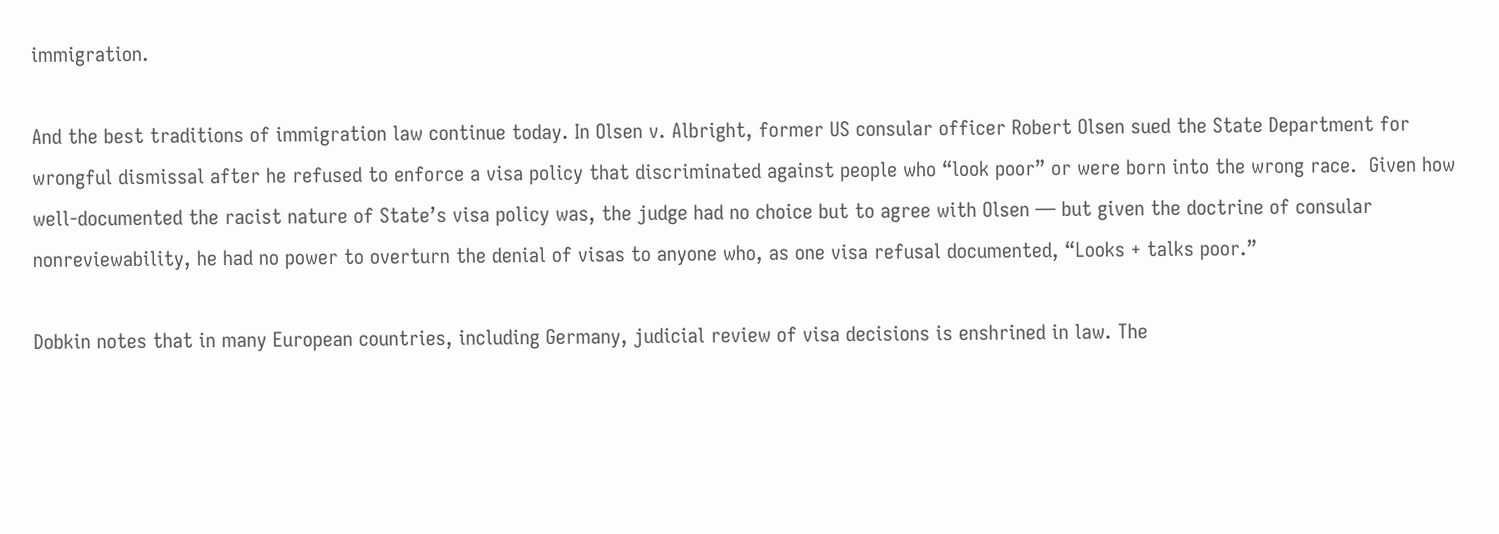immigration.

And the best traditions of immigration law continue today. In Olsen v. Albright, former US consular officer Robert Olsen sued the State Department for wrongful dismissal after he refused to enforce a visa policy that discriminated against people who “look poor” or were born into the wrong race.  Given how well-documented the racist nature of State’s visa policy was, the judge had no choice but to agree with Olsen — but given the doctrine of consular nonreviewability, he had no power to overturn the denial of visas to anyone who, as one visa refusal documented, “Looks + talks poor.”

Dobkin notes that in many European countries, including Germany, judicial review of visa decisions is enshrined in law. The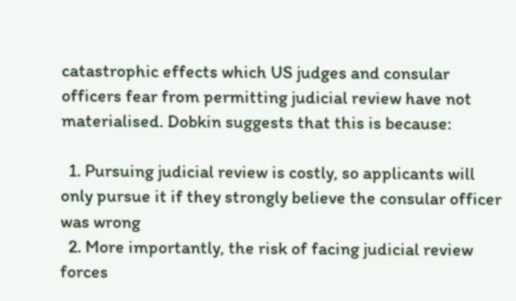catastrophic effects which US judges and consular officers fear from permitting judicial review have not materialised. Dobkin suggests that this is because:

  1. Pursuing judicial review is costly, so applicants will only pursue it if they strongly believe the consular officer was wrong
  2. More importantly, the risk of facing judicial review forces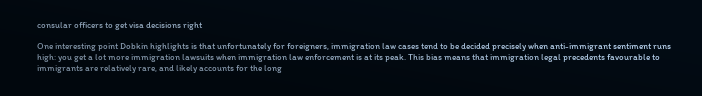consular officers to get visa decisions right

One interesting point Dobkin highlights is that unfortunately for foreigners, immigration law cases tend to be decided precisely when anti-immigrant sentiment runs high: you get a lot more immigration lawsuits when immigration law enforcement is at its peak. This bias means that immigration legal precedents favourable to immigrants are relatively rare, and likely accounts for the long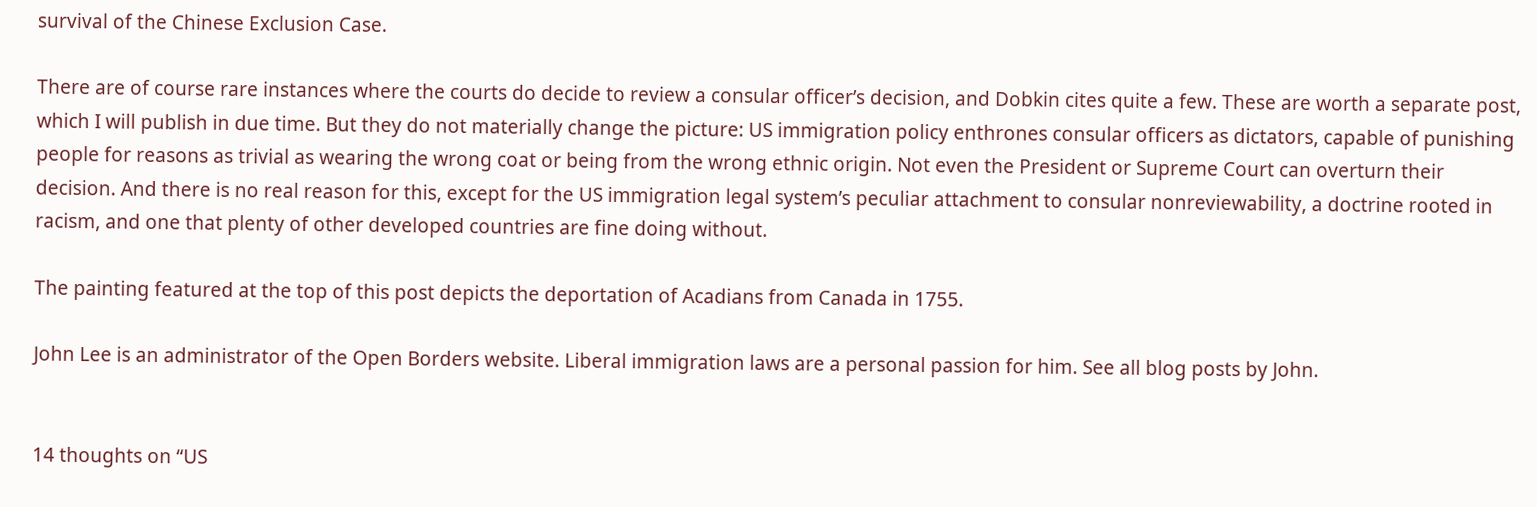survival of the Chinese Exclusion Case.

There are of course rare instances where the courts do decide to review a consular officer’s decision, and Dobkin cites quite a few. These are worth a separate post, which I will publish in due time. But they do not materially change the picture: US immigration policy enthrones consular officers as dictators, capable of punishing people for reasons as trivial as wearing the wrong coat or being from the wrong ethnic origin. Not even the President or Supreme Court can overturn their decision. And there is no real reason for this, except for the US immigration legal system’s peculiar attachment to consular nonreviewability, a doctrine rooted in racism, and one that plenty of other developed countries are fine doing without.

The painting featured at the top of this post depicts the deportation of Acadians from Canada in 1755.

John Lee is an administrator of the Open Borders website. Liberal immigration laws are a personal passion for him. See all blog posts by John.


14 thoughts on “US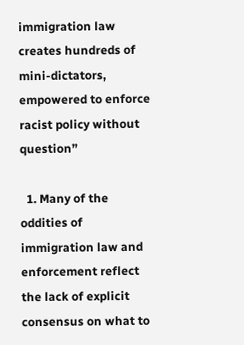immigration law creates hundreds of mini-dictators, empowered to enforce racist policy without question”

  1. Many of the oddities of immigration law and enforcement reflect the lack of explicit consensus on what to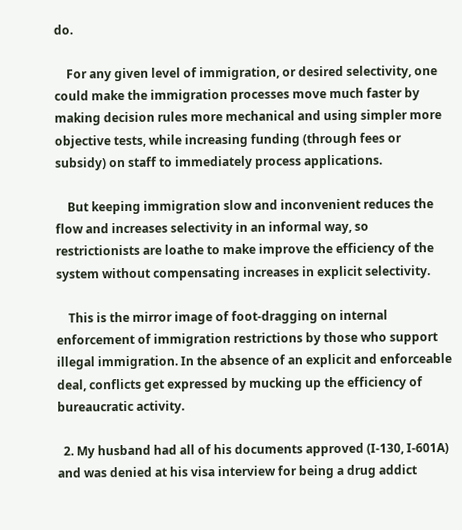do.

    For any given level of immigration, or desired selectivity, one could make the immigration processes move much faster by making decision rules more mechanical and using simpler more objective tests, while increasing funding (through fees or subsidy) on staff to immediately process applications.

    But keeping immigration slow and inconvenient reduces the flow and increases selectivity in an informal way, so restrictionists are loathe to make improve the efficiency of the system without compensating increases in explicit selectivity.

    This is the mirror image of foot-dragging on internal enforcement of immigration restrictions by those who support illegal immigration. In the absence of an explicit and enforceable deal, conflicts get expressed by mucking up the efficiency of bureaucratic activity.

  2. My husband had all of his documents approved (I-130, I-601A) and was denied at his visa interview for being a drug addict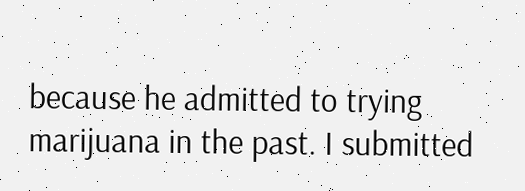because he admitted to trying marijuana in the past. I submitted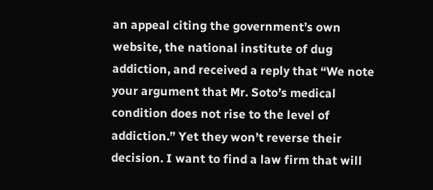an appeal citing the government’s own website, the national institute of dug addiction, and received a reply that “We note your argument that Mr. Soto’s medical condition does not rise to the level of addiction.” Yet they won’t reverse their decision. I want to find a law firm that will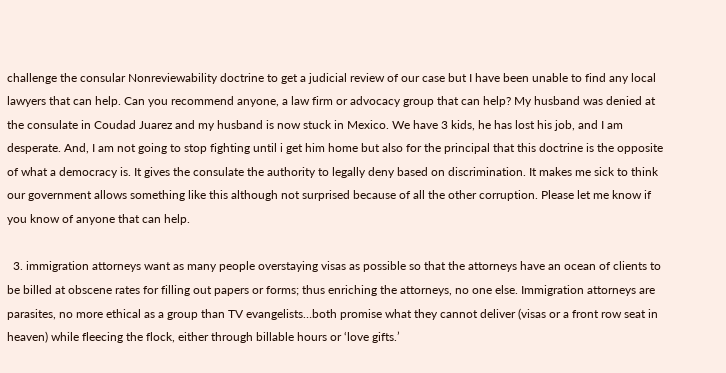challenge the consular Nonreviewability doctrine to get a judicial review of our case but I have been unable to find any local lawyers that can help. Can you recommend anyone, a law firm or advocacy group that can help? My husband was denied at the consulate in Coudad Juarez and my husband is now stuck in Mexico. We have 3 kids, he has lost his job, and I am desperate. And, I am not going to stop fighting until i get him home but also for the principal that this doctrine is the opposite of what a democracy is. It gives the consulate the authority to legally deny based on discrimination. It makes me sick to think our government allows something like this although not surprised because of all the other corruption. Please let me know if you know of anyone that can help.

  3. immigration attorneys want as many people overstaying visas as possible so that the attorneys have an ocean of clients to be billed at obscene rates for filling out papers or forms; thus enriching the attorneys, no one else. Immigration attorneys are parasites, no more ethical as a group than TV evangelists…both promise what they cannot deliver (visas or a front row seat in heaven) while fleecing the flock, either through billable hours or ‘love gifts.’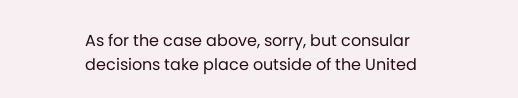As for the case above, sorry, but consular decisions take place outside of the United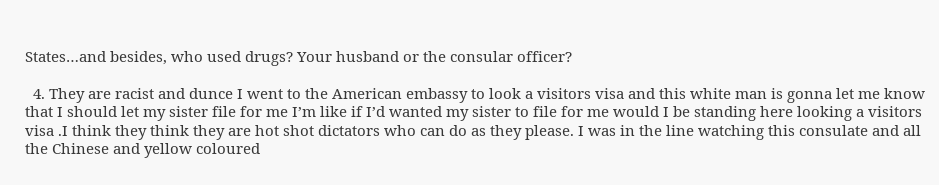States…and besides, who used drugs? Your husband or the consular officer?

  4. They are racist and dunce I went to the American embassy to look a visitors visa and this white man is gonna let me know that I should let my sister file for me I’m like if I’d wanted my sister to file for me would I be standing here looking a visitors visa .I think they think they are hot shot dictators who can do as they please. I was in the line watching this consulate and all the Chinese and yellow coloured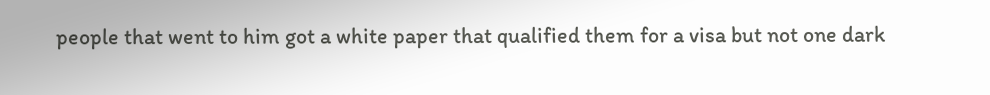people that went to him got a white paper that qualified them for a visa but not one dark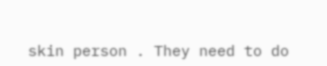skin person . They need to do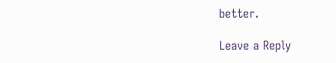better.

Leave a Reply